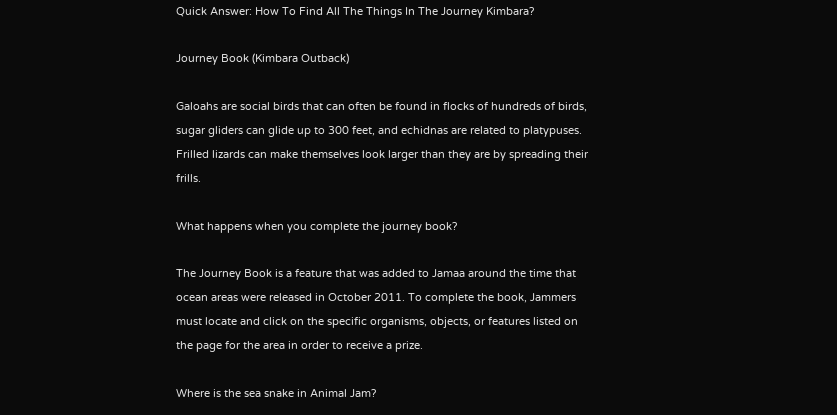Quick Answer: How To Find All The Things In The Journey Kimbara?

Journey Book (Kimbara Outback)

Galoahs are social birds that can often be found in flocks of hundreds of birds, sugar gliders can glide up to 300 feet, and echidnas are related to platypuses. Frilled lizards can make themselves look larger than they are by spreading their frills.

What happens when you complete the journey book?

The Journey Book is a feature that was added to Jamaa around the time that ocean areas were released in October 2011. To complete the book, Jammers must locate and click on the specific organisms, objects, or features listed on the page for the area in order to receive a prize.

Where is the sea snake in Animal Jam?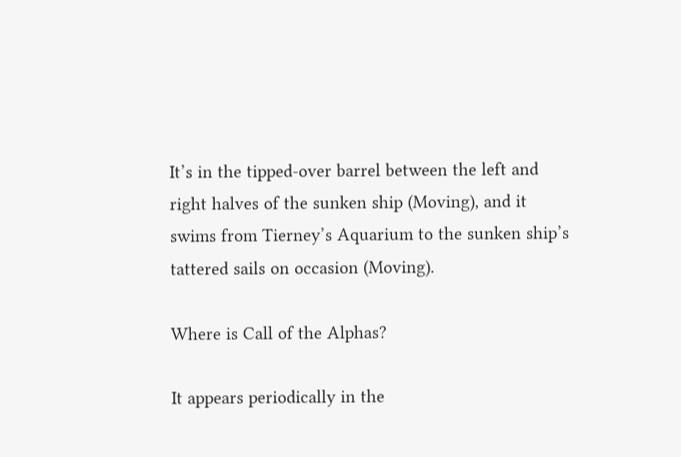It’s in the tipped-over barrel between the left and right halves of the sunken ship (Moving), and it swims from Tierney’s Aquarium to the sunken ship’s tattered sails on occasion (Moving).

Where is Call of the Alphas?

It appears periodically in the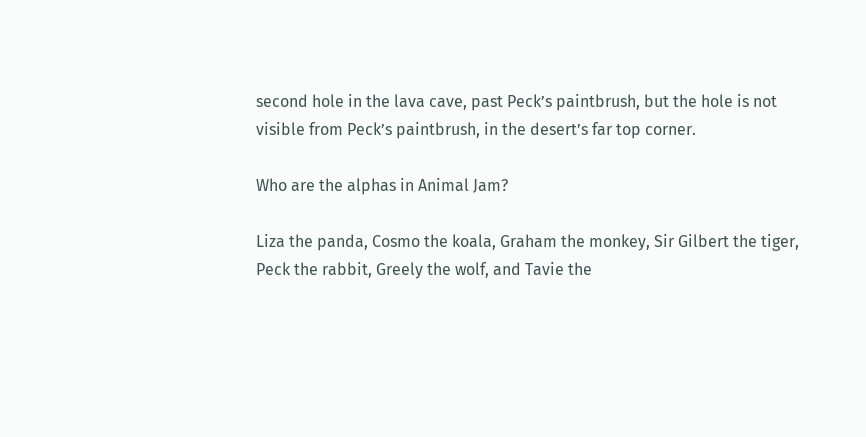second hole in the lava cave, past Peck’s paintbrush, but the hole is not visible from Peck’s paintbrush, in the desert’s far top corner.

Who are the alphas in Animal Jam?

Liza the panda, Cosmo the koala, Graham the monkey, Sir Gilbert the tiger, Peck the rabbit, Greely the wolf, and Tavie the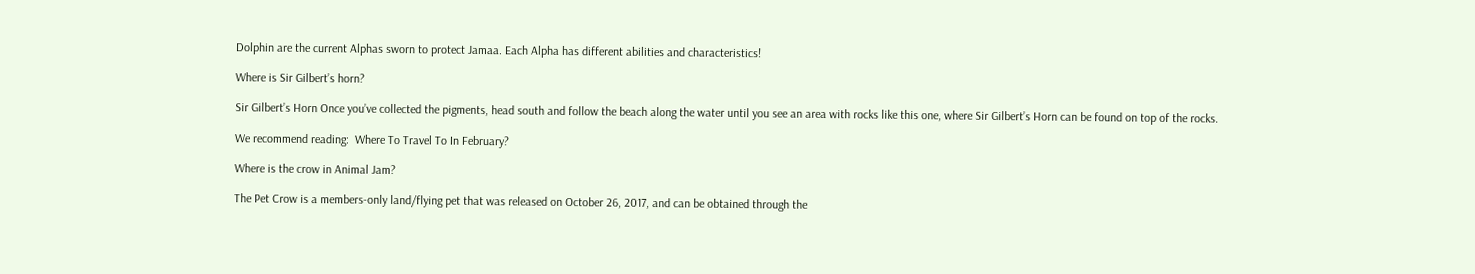Dolphin are the current Alphas sworn to protect Jamaa. Each Alpha has different abilities and characteristics!

Where is Sir Gilbert’s horn?

Sir Gilbert’s Horn Once you’ve collected the pigments, head south and follow the beach along the water until you see an area with rocks like this one, where Sir Gilbert’s Horn can be found on top of the rocks.

We recommend reading:  Where To Travel To In February?

Where is the crow in Animal Jam?

The Pet Crow is a members-only land/flying pet that was released on October 26, 2017, and can be obtained through the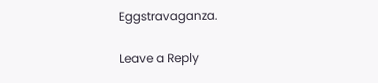Eggstravaganza.

Leave a Reply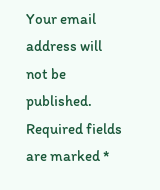Your email address will not be published. Required fields are marked *